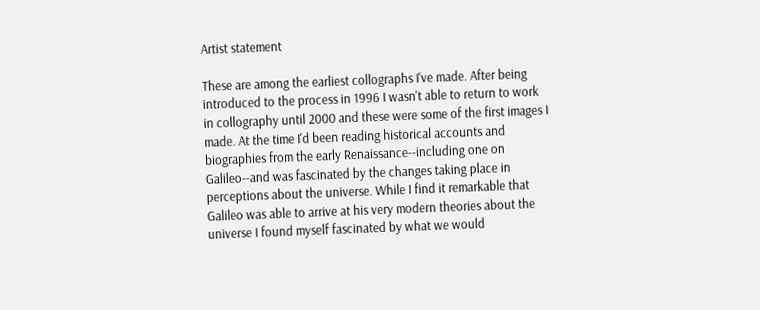Artist statement

These are among the earliest collographs I've made. After being introduced to the process in 1996 I wasn't able to return to work in collography until 2000 and these were some of the first images I made. At the time I'd been reading historical accounts and biographies from the early Renaissance--including one on Galileo--and was fascinated by the changes taking place in perceptions about the universe. While I find it remarkable that Galileo was able to arrive at his very modern theories about the universe I found myself fascinated by what we would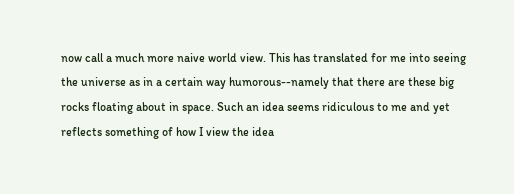now call a much more naive world view. This has translated for me into seeing the universe as in a certain way humorous--namely that there are these big rocks floating about in space. Such an idea seems ridiculous to me and yet reflects something of how I view the idea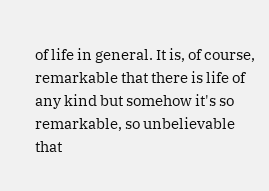of life in general. It is, of course, remarkable that there is life of any kind but somehow it's so remarkable, so unbelievable that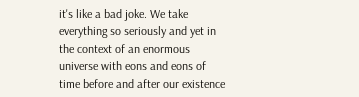it's like a bad joke. We take everything so seriously and yet in the context of an enormous universe with eons and eons of time before and after our existence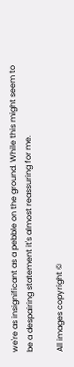we're as insignificant as a pebble on the ground. While this might seem to be a despairing statement it's almost reassuring for me.

All images copyright ©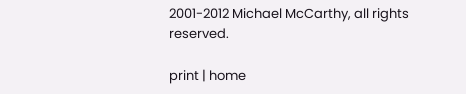2001-2012 Michael McCarthy, all rights reserved.

print | home